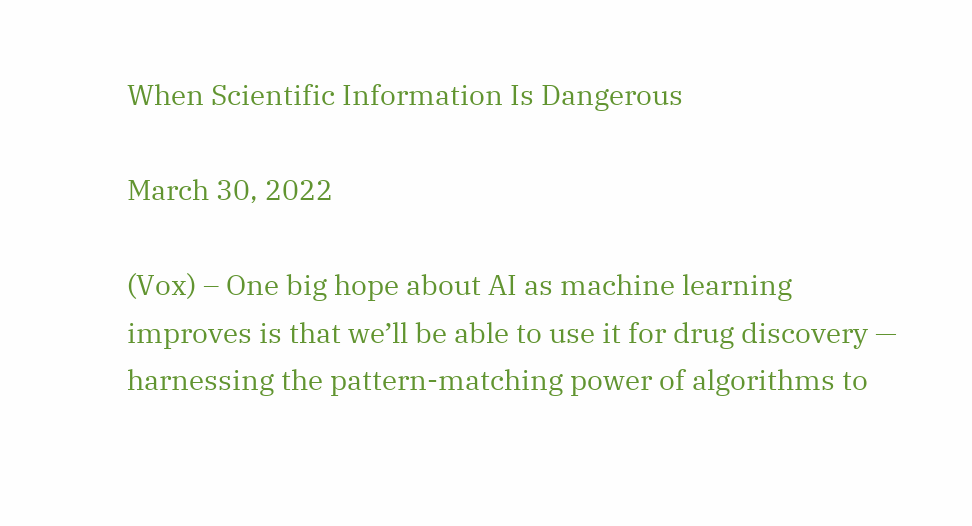When Scientific Information Is Dangerous

March 30, 2022

(Vox) – One big hope about AI as machine learning improves is that we’ll be able to use it for drug discovery — harnessing the pattern-matching power of algorithms to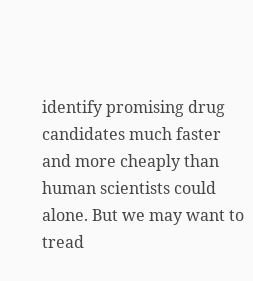identify promising drug candidates much faster and more cheaply than human scientists could alone. But we may want to tread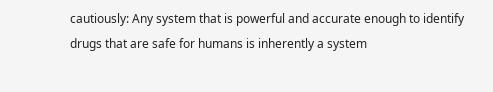cautiously: Any system that is powerful and accurate enough to identify drugs that are safe for humans is inherently a system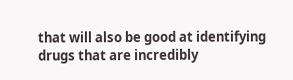that will also be good at identifying drugs that are incredibly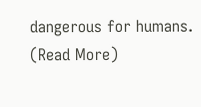dangerous for humans. (Read More)